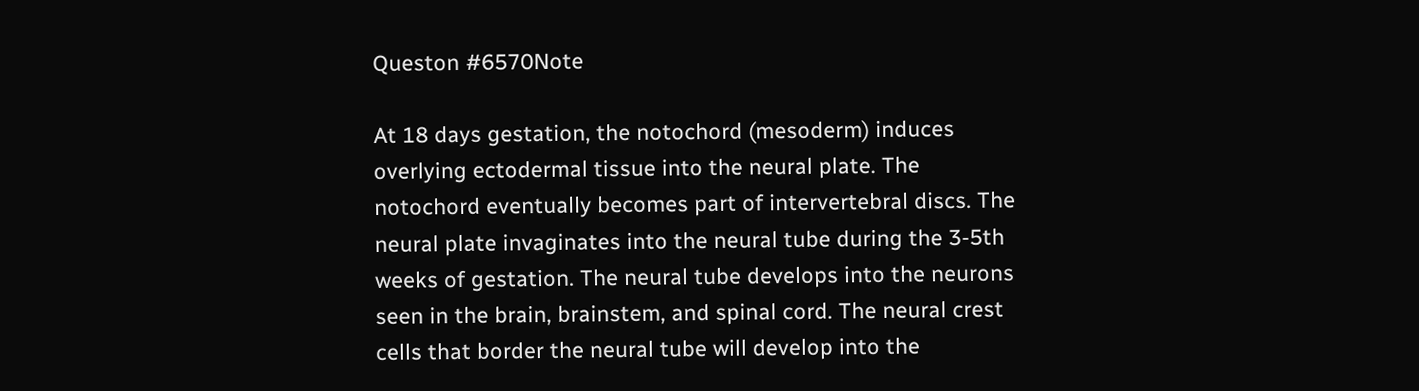Queston #6570Note

At 18 days gestation, the notochord (mesoderm) induces overlying ectodermal tissue into the neural plate. The notochord eventually becomes part of intervertebral discs. The neural plate invaginates into the neural tube during the 3-5th weeks of gestation. The neural tube develops into the neurons seen in the brain, brainstem, and spinal cord. The neural crest cells that border the neural tube will develop into the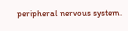peripheral nervous system.